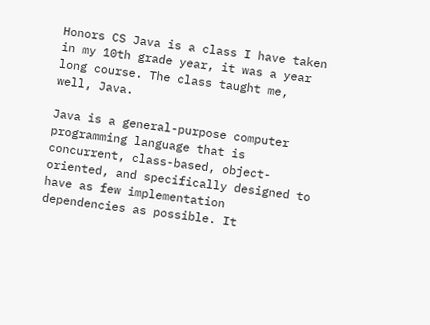Honors CS Java is a class I have taken in my 10th grade year, it was a year long course. The class taught me, well, Java.

Java is a general-purpose computer programming language that is concurrent, class-based, object-oriented, and specifically designed to have as few implementation dependencies as possible. It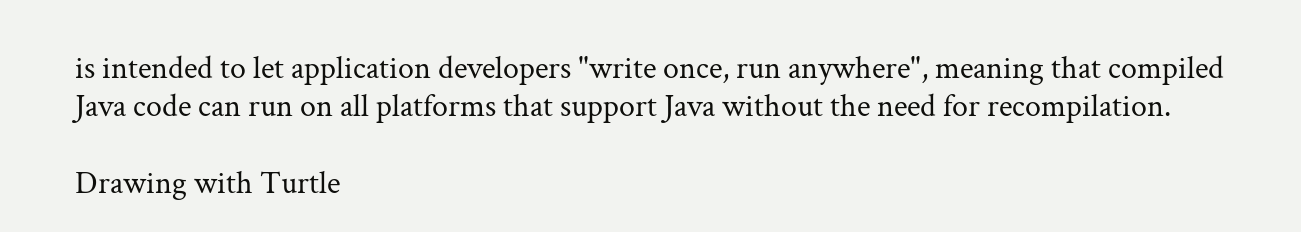is intended to let application developers "write once, run anywhere", meaning that compiled Java code can run on all platforms that support Java without the need for recompilation.

Drawing with Turtle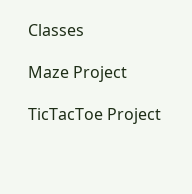Classes

Maze Project

TicTacToe Project